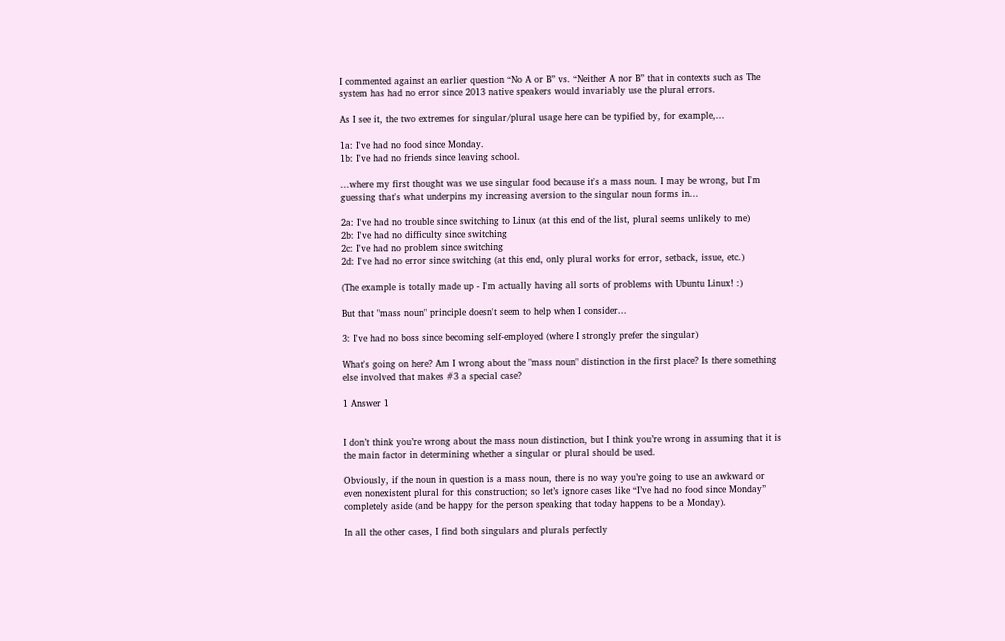I commented against an earlier question “No A or B” vs. “Neither A nor B” that in contexts such as The system has had no error since 2013 native speakers would invariably use the plural errors.

As I see it, the two extremes for singular/plural usage here can be typified by, for example,...

1a: I've had no food since Monday.
1b: I've had no friends since leaving school.

...where my first thought was we use singular food because it's a mass noun. I may be wrong, but I'm guessing that's what underpins my increasing aversion to the singular noun forms in...

2a: I've had no trouble since switching to Linux (at this end of the list, plural seems unlikely to me)
2b: I've had no difficulty since switching
2c: I've had no problem since switching
2d: I've had no error since switching (at this end, only plural works for error, setback, issue, etc.)

(The example is totally made up - I'm actually having all sorts of problems with Ubuntu Linux! :)

But that "mass noun" principle doesn't seem to help when I consider...

3: I've had no boss since becoming self-employed (where I strongly prefer the singular)

What's going on here? Am I wrong about the "mass noun" distinction in the first place? Is there something else involved that makes #3 a special case?

1 Answer 1


I don’t think you’re wrong about the mass noun distinction, but I think you’re wrong in assuming that it is the main factor in determining whether a singular or plural should be used.

Obviously, if the noun in question is a mass noun, there is no way you’re going to use an awkward or even nonexistent plural for this construction; so let’s ignore cases like “I’ve had no food since Monday” completely aside (and be happy for the person speaking that today happens to be a Monday).

In all the other cases, I find both singulars and plurals perfectly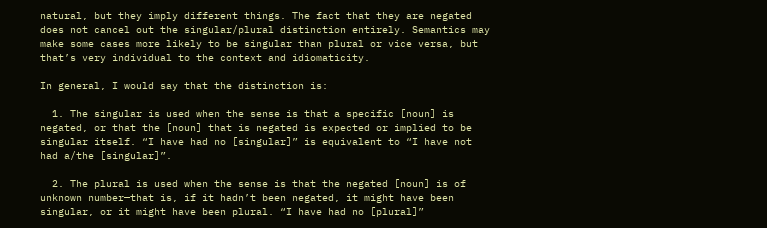natural, but they imply different things. The fact that they are negated does not cancel out the singular/plural distinction entirely. Semantics may make some cases more likely to be singular than plural or vice versa, but that’s very individual to the context and idiomaticity.

In general, I would say that the distinction is:

  1. The singular is used when the sense is that a specific [noun] is negated, or that the [noun] that is negated is expected or implied to be singular itself. “I have had no [singular]” is equivalent to “I have not had a/the [singular]”.

  2. The plural is used when the sense is that the negated [noun] is of unknown number—that is, if it hadn’t been negated, it might have been singular, or it might have been plural. “I have had no [plural]”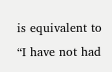is equivalent to “I have not had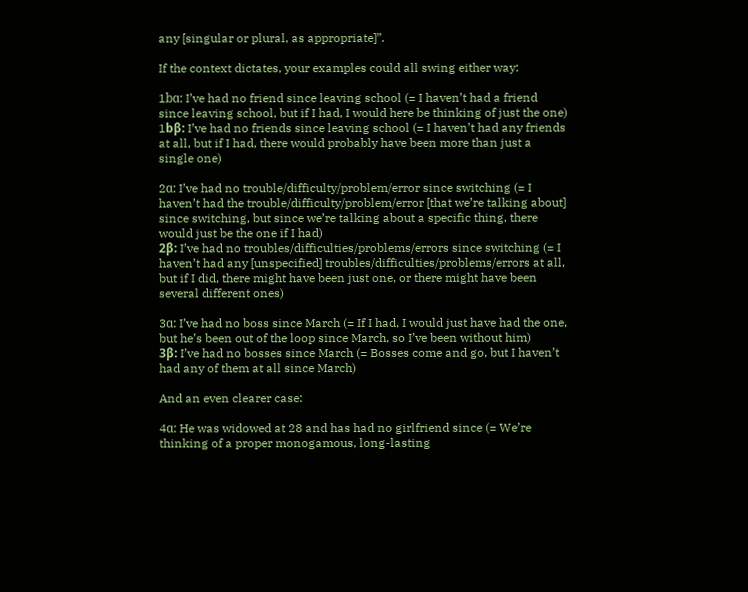any [singular or plural, as appropriate]”.

If the context dictates, your examples could all swing either way:

1bɑ: I’ve had no friend since leaving school (= I haven’t had a friend since leaving school, but if I had, I would here be thinking of just the one)
1bβ: I’ve had no friends since leaving school (= I haven’t had any friends at all, but if I had, there would probably have been more than just a single one)

2ɑ: I’ve had no trouble/difficulty/problem/error since switching (= I haven’t had the trouble/difficulty/problem/error [that we’re talking about] since switching, but since we’re talking about a specific thing, there would just be the one if I had)
2β: I’ve had no troubles/difficulties/problems/errors since switching (= I haven’t had any [unspecified] troubles/difficulties/problems/errors at all, but if I did, there might have been just one, or there might have been several different ones)

3ɑ: I’ve had no boss since March (= If I had, I would just have had the one, but he’s been out of the loop since March, so I’ve been without him)
3β: I’ve had no bosses since March (= Bosses come and go, but I haven’t had any of them at all since March)

And an even clearer case:

4ɑ: He was widowed at 28 and has had no girlfriend since (= We’re thinking of a proper monogamous, long-lasting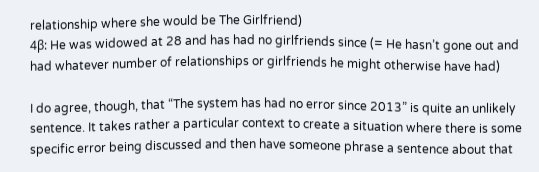relationship where she would be The Girlfriend)
4β: He was widowed at 28 and has had no girlfriends since (= He hasn’t gone out and had whatever number of relationships or girlfriends he might otherwise have had)

I do agree, though, that “The system has had no error since 2013” is quite an unlikely sentence. It takes rather a particular context to create a situation where there is some specific error being discussed and then have someone phrase a sentence about that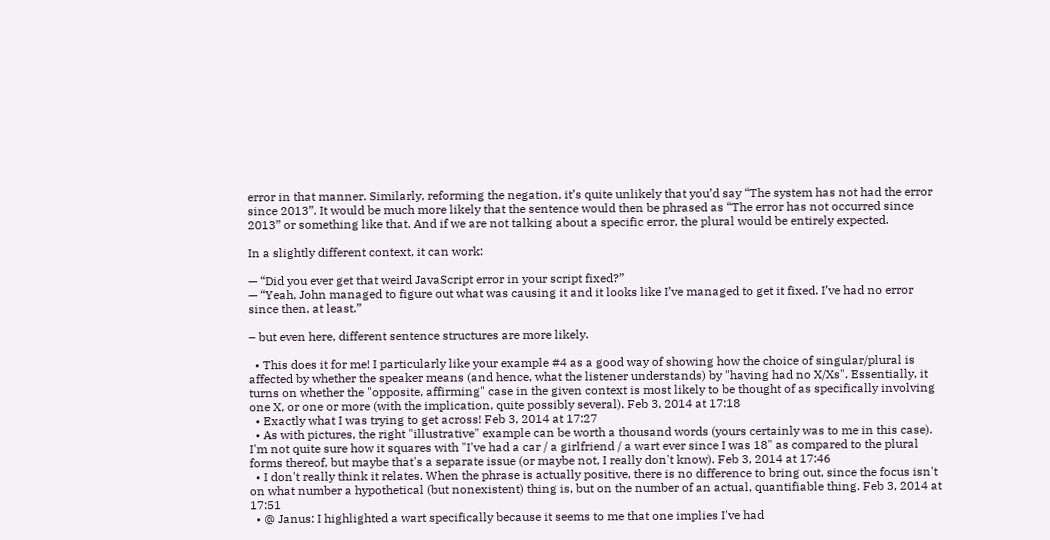error in that manner. Similarly, reforming the negation, it’s quite unlikely that you’d say “The system has not had the error since 2013”. It would be much more likely that the sentence would then be phrased as “The error has not occurred since 2013” or something like that. And if we are not talking about a specific error, the plural would be entirely expected.

In a slightly different context, it can work:

— “Did you ever get that weird JavaScript error in your script fixed?”
— “Yeah, John managed to figure out what was causing it and it looks like I’ve managed to get it fixed. I’ve had no error since then, at least.”

– but even here, different sentence structures are more likely.

  • This does it for me! I particularly like your example #4 as a good way of showing how the choice of singular/plural is affected by whether the speaker means (and hence, what the listener understands) by "having had no X/Xs". Essentially, it turns on whether the "opposite, affirming" case in the given context is most likely to be thought of as specifically involving one X, or one or more (with the implication, quite possibly several). Feb 3, 2014 at 17:18
  • Exactly what I was trying to get across! Feb 3, 2014 at 17:27
  • As with pictures, the right "illustrative" example can be worth a thousand words (yours certainly was to me in this case). I'm not quite sure how it squares with "I've had a car / a girlfriend / a wart ever since I was 18" as compared to the plural forms thereof, but maybe that's a separate issue (or maybe not, I really don't know). Feb 3, 2014 at 17:46
  • I don't really think it relates. When the phrase is actually positive, there is no difference to bring out, since the focus isn't on what number a hypothetical (but nonexistent) thing is, but on the number of an actual, quantifiable thing. Feb 3, 2014 at 17:51
  • @ Janus: I highlighted a wart specifically because it seems to me that one implies I've had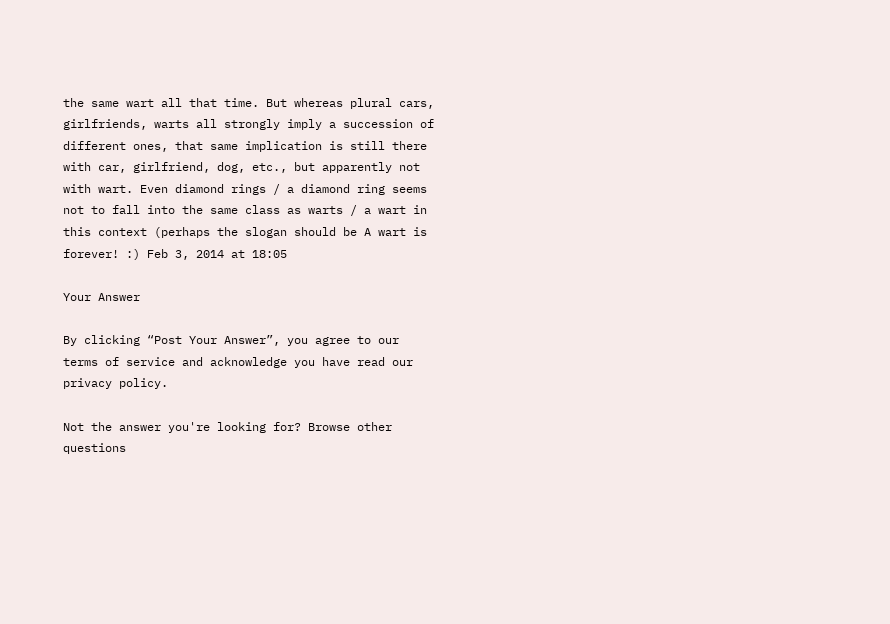the same wart all that time. But whereas plural cars, girlfriends, warts all strongly imply a succession of different ones, that same implication is still there with car, girlfriend, dog, etc., but apparently not with wart. Even diamond rings / a diamond ring seems not to fall into the same class as warts / a wart in this context (perhaps the slogan should be A wart is forever! :) Feb 3, 2014 at 18:05

Your Answer

By clicking “Post Your Answer”, you agree to our terms of service and acknowledge you have read our privacy policy.

Not the answer you're looking for? Browse other questions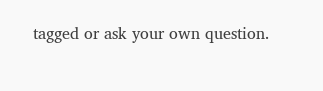tagged or ask your own question.